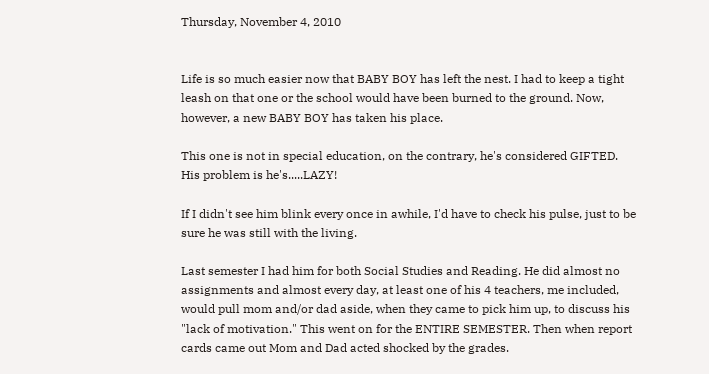Thursday, November 4, 2010


Life is so much easier now that BABY BOY has left the nest. I had to keep a tight leash on that one or the school would have been burned to the ground. Now, however, a new BABY BOY has taken his place.

This one is not in special education, on the contrary, he's considered GIFTED. His problem is he's.....LAZY!

If I didn't see him blink every once in awhile, I'd have to check his pulse, just to be sure he was still with the living.

Last semester I had him for both Social Studies and Reading. He did almost no assignments and almost every day, at least one of his 4 teachers, me included, would pull mom and/or dad aside, when they came to pick him up, to discuss his "lack of motivation." This went on for the ENTIRE SEMESTER. Then when report cards came out Mom and Dad acted shocked by the grades.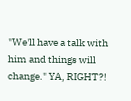"We'll have a talk with him and things will change." YA, RIGHT?!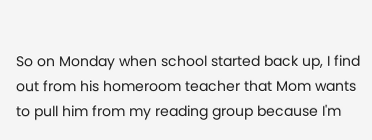So on Monday when school started back up, I find out from his homeroom teacher that Mom wants to pull him from my reading group because I'm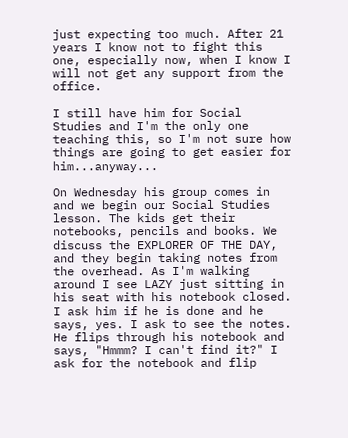just expecting too much. After 21 years I know not to fight this one, especially now, when I know I will not get any support from the office.

I still have him for Social Studies and I'm the only one teaching this, so I'm not sure how things are going to get easier for him...anyway...

On Wednesday his group comes in and we begin our Social Studies lesson. The kids get their notebooks, pencils and books. We discuss the EXPLORER OF THE DAY, and they begin taking notes from the overhead. As I'm walking around I see LAZY just sitting in his seat with his notebook closed. I ask him if he is done and he says, yes. I ask to see the notes. He flips through his notebook and says, "Hmmm? I can't find it?" I ask for the notebook and flip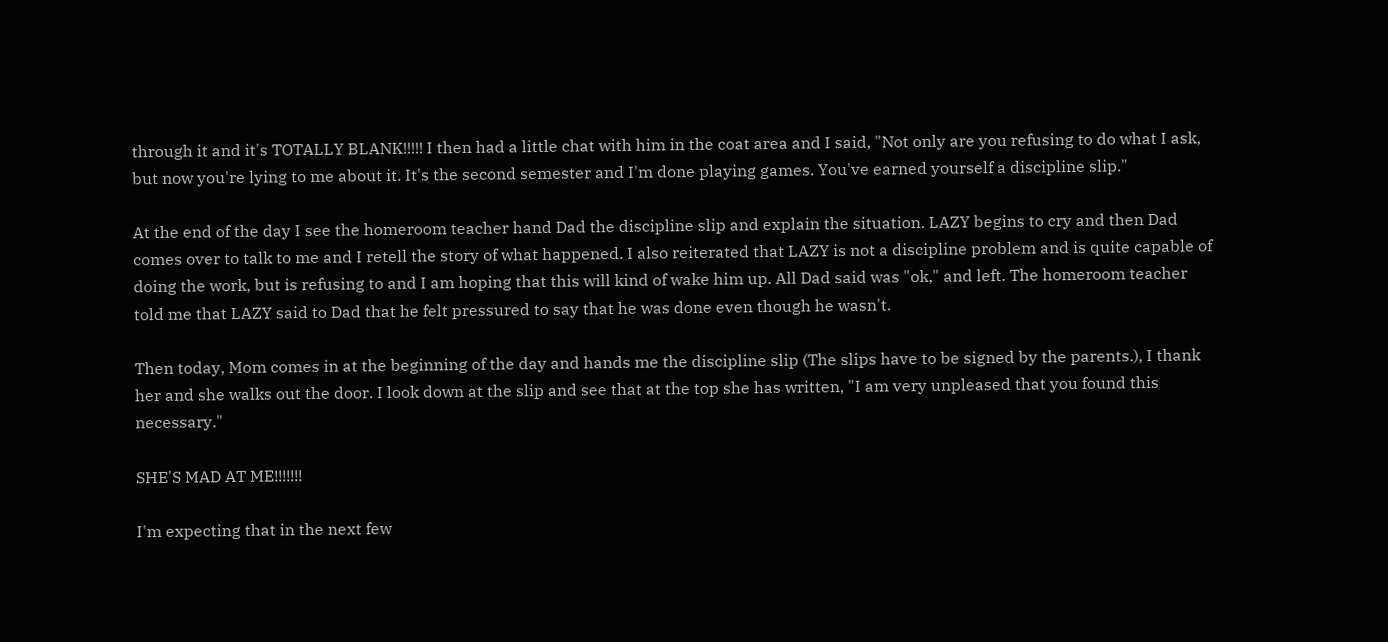through it and it's TOTALLY BLANK!!!!! I then had a little chat with him in the coat area and I said, "Not only are you refusing to do what I ask, but now you're lying to me about it. It's the second semester and I'm done playing games. You've earned yourself a discipline slip."

At the end of the day I see the homeroom teacher hand Dad the discipline slip and explain the situation. LAZY begins to cry and then Dad comes over to talk to me and I retell the story of what happened. I also reiterated that LAZY is not a discipline problem and is quite capable of doing the work, but is refusing to and I am hoping that this will kind of wake him up. All Dad said was "ok," and left. The homeroom teacher told me that LAZY said to Dad that he felt pressured to say that he was done even though he wasn't.

Then today, Mom comes in at the beginning of the day and hands me the discipline slip (The slips have to be signed by the parents.), I thank her and she walks out the door. I look down at the slip and see that at the top she has written, "I am very unpleased that you found this necessary."

SHE'S MAD AT ME!!!!!!!

I'm expecting that in the next few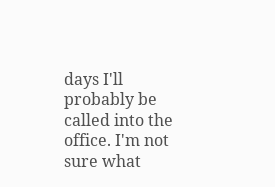days I'll probably be called into the office. I'm not sure what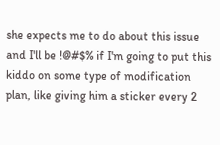she expects me to do about this issue and I'll be !@#$% if I'm going to put this kiddo on some type of modification plan, like giving him a sticker every 2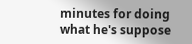minutes for doing what he's suppose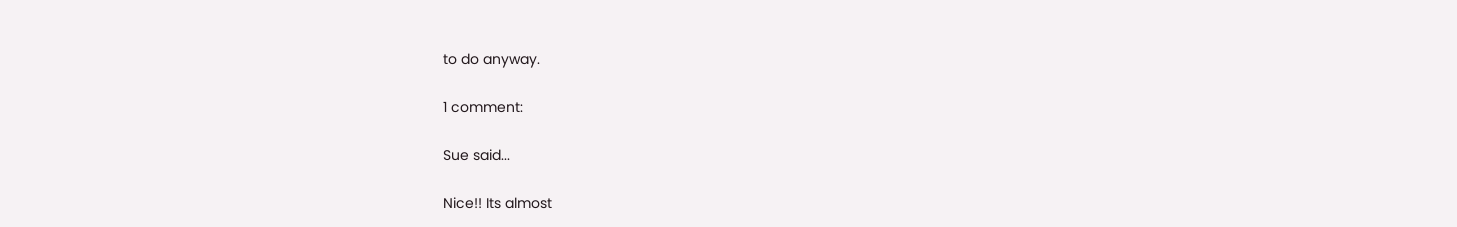to do anyway.

1 comment:

Sue said...

Nice!! Its almost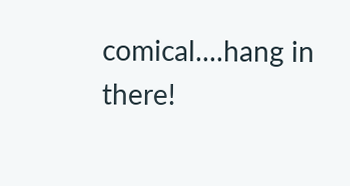comical....hang in there!